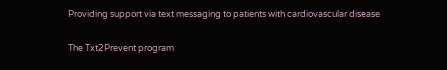Providing support via text messaging to patients with cardiovascular disease

The Txt2Prevent program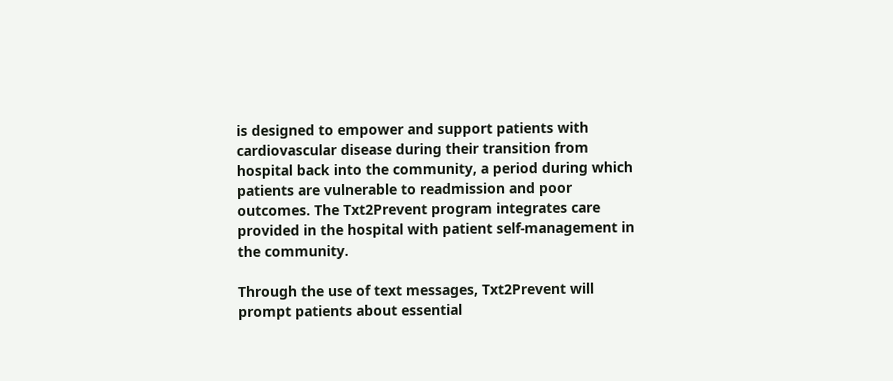is designed to empower and support patients with cardiovascular disease during their transition from hospital back into the community, a period during which patients are vulnerable to readmission and poor outcomes. The Txt2Prevent program integrates care provided in the hospital with patient self-management in the community.

Through the use of text messages, Txt2Prevent will prompt patients about essential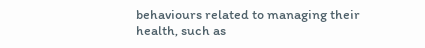behaviours related to managing their health, such as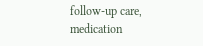follow-up care, medication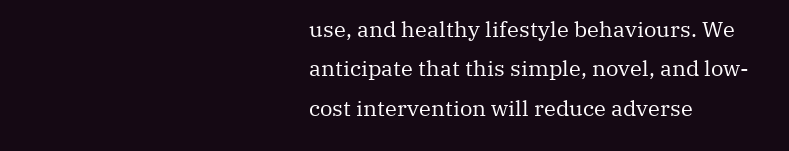use, and healthy lifestyle behaviours. We anticipate that this simple, novel, and low-cost intervention will reduce adverse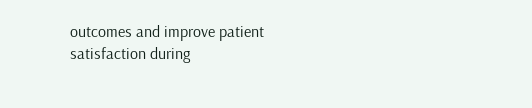outcomes and improve patient satisfaction during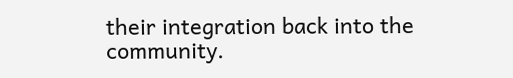their integration back into the community.